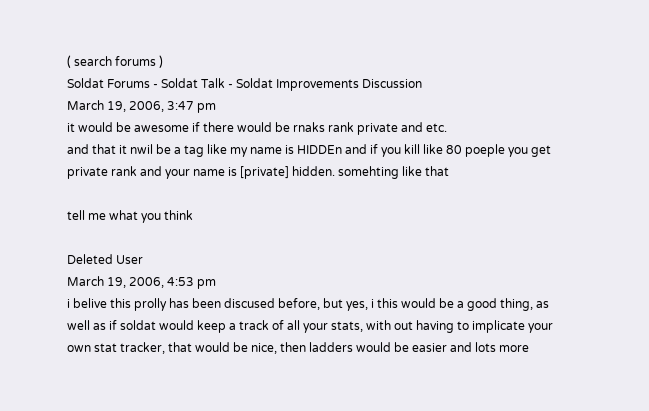( search forums )
Soldat Forums - Soldat Talk - Soldat Improvements Discussion
March 19, 2006, 3:47 pm
it would be awesome if there would be rnaks rank private and etc.
and that it nwil be a tag like my name is HIDDEn and if you kill like 80 poeple you get private rank and your name is [private] hidden. somehting like that

tell me what you think

Deleted User
March 19, 2006, 4:53 pm
i belive this prolly has been discused before, but yes, i this would be a good thing, as well as if soldat would keep a track of all your stats, with out having to implicate your own stat tracker, that would be nice, then ladders would be easier and lots more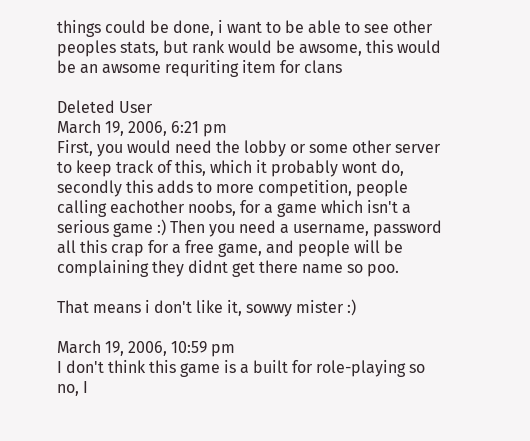things could be done, i want to be able to see other peoples stats, but rank would be awsome, this would be an awsome requriting item for clans

Deleted User
March 19, 2006, 6:21 pm
First, you would need the lobby or some other server to keep track of this, which it probably wont do, secondly this adds to more competition, people calling eachother noobs, for a game which isn't a serious game :) Then you need a username, password all this crap for a free game, and people will be complaining they didnt get there name so poo.

That means i don't like it, sowwy mister :)

March 19, 2006, 10:59 pm
I don't think this game is a built for role-playing so no, I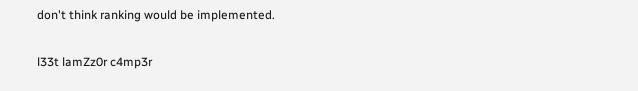don't think ranking would be implemented.

l33t lamZz0r c4mp3r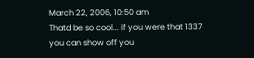March 22, 2006, 10:50 am
Thatd be so cool... if you were that 1337 you can show off you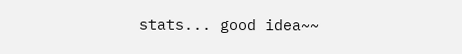stats... good idea~~